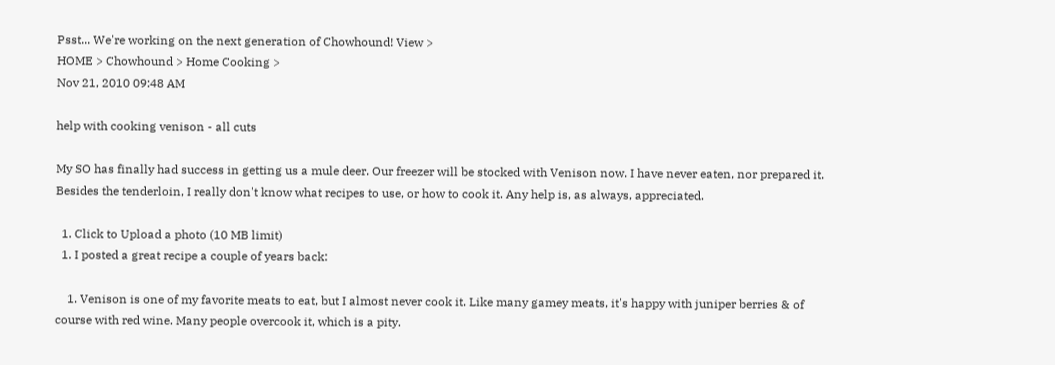Psst... We're working on the next generation of Chowhound! View >
HOME > Chowhound > Home Cooking >
Nov 21, 2010 09:48 AM

help with cooking venison - all cuts

My SO has finally had success in getting us a mule deer. Our freezer will be stocked with Venison now. I have never eaten, nor prepared it. Besides the tenderloin, I really don't know what recipes to use, or how to cook it. Any help is, as always, appreciated.

  1. Click to Upload a photo (10 MB limit)
  1. I posted a great recipe a couple of years back:

    1. Venison is one of my favorite meats to eat, but I almost never cook it. Like many gamey meats, it's happy with juniper berries & of course with red wine. Many people overcook it, which is a pity.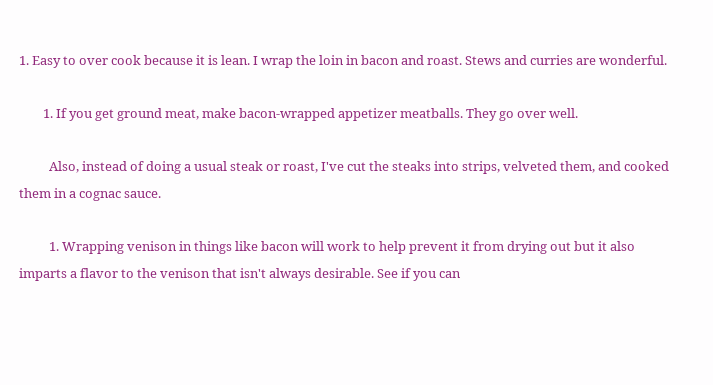1. Easy to over cook because it is lean. I wrap the loin in bacon and roast. Stews and curries are wonderful.

        1. If you get ground meat, make bacon-wrapped appetizer meatballs. They go over well.

          Also, instead of doing a usual steak or roast, I've cut the steaks into strips, velveted them, and cooked them in a cognac sauce.

          1. Wrapping venison in things like bacon will work to help prevent it from drying out but it also imparts a flavor to the venison that isn't always desirable. See if you can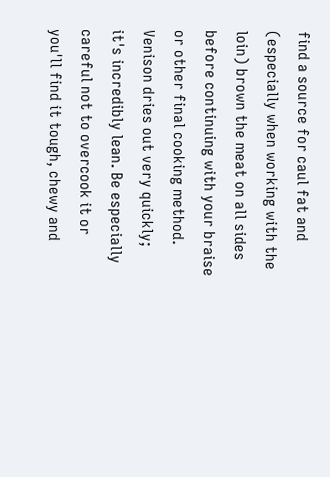find a source for caul fat and (especially when working with the loin) brown the meat on all sides before continuing with your braise or other final cooking method. Venison dries out very quickly; it's incredibly lean. Be especially careful not to overcook it or you'll find it tough, chewy and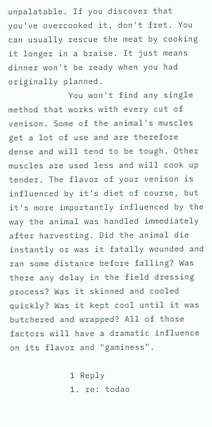unpalatable. If you discover that you've overcooked it, don't fret. You can usually rescue the meat by cooking it longer in a braise. It just means dinner won't be ready when you had originally planned.
            You won't find any single method that works with every cut of venison. Some of the animal's muscles get a lot of use and are therefore dense and will tend to be tough. Other muscles are used less and will cook up tender. The flavor of your venison is influenced by it's diet of course, but it's more importantly influenced by the way the animal was handled immediately after harvesting. Did the animal die instantly or was it fatally wounded and ran some distance before falling? Was there any delay in the field dressing process? Was it skinned and cooled quickly? Was it kept cool until it was butchered and wrapped? All of those factors will have a dramatic influence on its flavor and "gaminess".

            1 Reply
            1. re: todao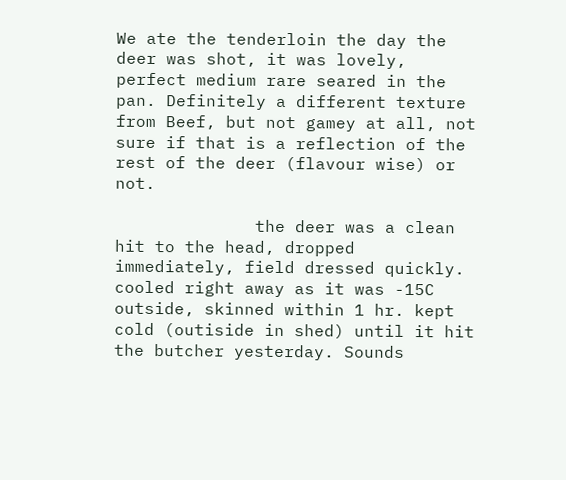We ate the tenderloin the day the deer was shot, it was lovely, perfect medium rare seared in the pan. Definitely a different texture from Beef, but not gamey at all, not sure if that is a reflection of the rest of the deer (flavour wise) or not.

              the deer was a clean hit to the head, dropped immediately, field dressed quickly. cooled right away as it was -15C outside, skinned within 1 hr. kept cold (outiside in shed) until it hit the butcher yesterday. Sounds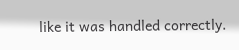like it was handled correctly.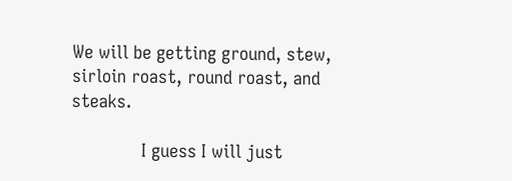We will be getting ground, stew, sirloin roast, round roast, and steaks.

              I guess I will just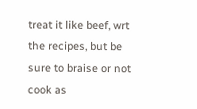treat it like beef, wrt the recipes, but be sure to braise or not cook as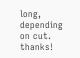long, depending on cut. thanks!